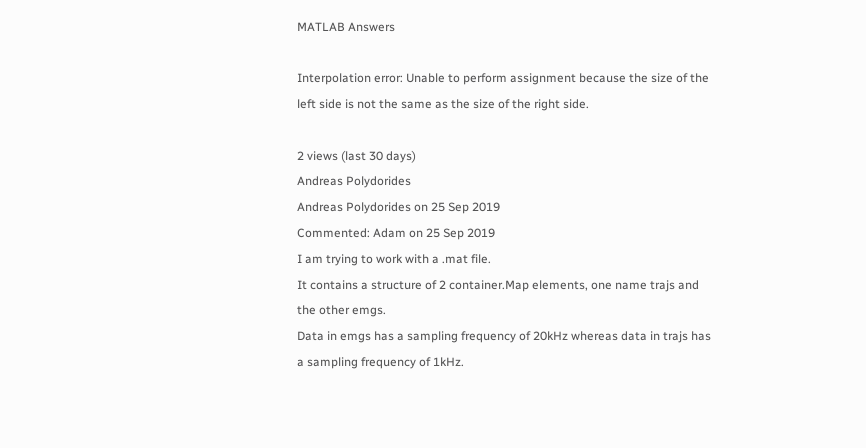MATLAB Answers

Interpolation error: Unable to perform assignment because the size of the left side is not the same as the size of the right side.

2 views (last 30 days)
Andreas Polydorides
Andreas Polydorides on 25 Sep 2019
Commented: Adam on 25 Sep 2019
I am trying to work with a .mat file.
It contains a structure of 2 container.Map elements, one name trajs and the other emgs.
Data in emgs has a sampling frequency of 20kHz whereas data in trajs has a sampling frequency of 1kHz.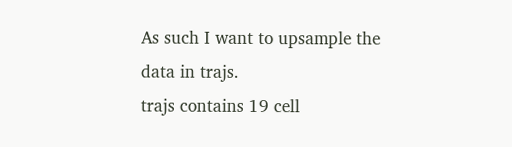As such I want to upsample the data in trajs.
trajs contains 19 cell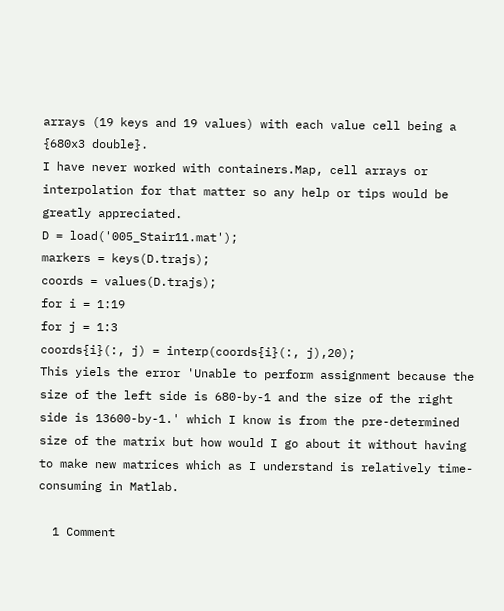arrays (19 keys and 19 values) with each value cell being a {680x3 double}.
I have never worked with containers.Map, cell arrays or interpolation for that matter so any help or tips would be greatly appreciated.
D = load('005_Stair11.mat');
markers = keys(D.trajs);
coords = values(D.trajs);
for i = 1:19
for j = 1:3
coords{i}(:, j) = interp(coords{i}(:, j),20);
This yiels the error 'Unable to perform assignment because the size of the left side is 680-by-1 and the size of the right side is 13600-by-1.' which I know is from the pre-determined size of the matrix but how would I go about it without having to make new matrices which as I understand is relatively time-consuming in Matlab.

  1 Comment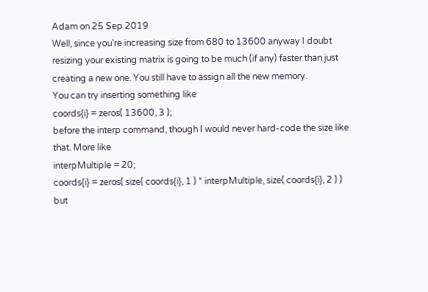Adam on 25 Sep 2019
Well, since you're increasing size from 680 to 13600 anyway I doubt resizing your existing matrix is going to be much (if any) faster than just creating a new one. You still have to assign all the new memory.
You can try inserting something like
coords{i} = zeros( 13600, 3 );
before the interp command, though I would never hard-code the size like that. More like
interpMultiple = 20;
coords{i} = zeros( size( coords{i}, 1 ) * interpMultiple, size( coords{i}, 2 ) )
but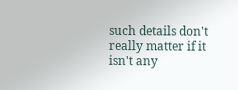such details don't really matter if it isn't any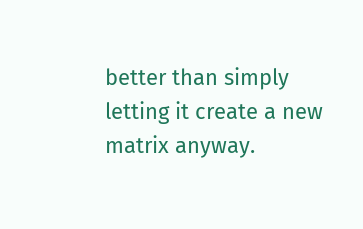better than simply letting it create a new matrix anyway.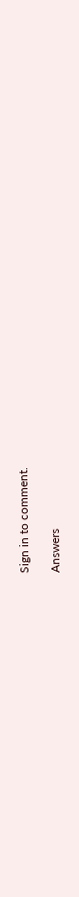Sign in to comment.

Answers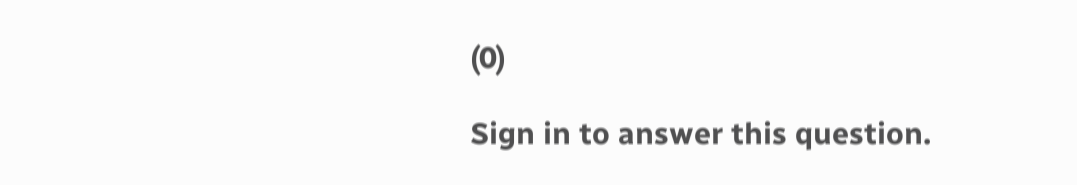(0)

Sign in to answer this question.